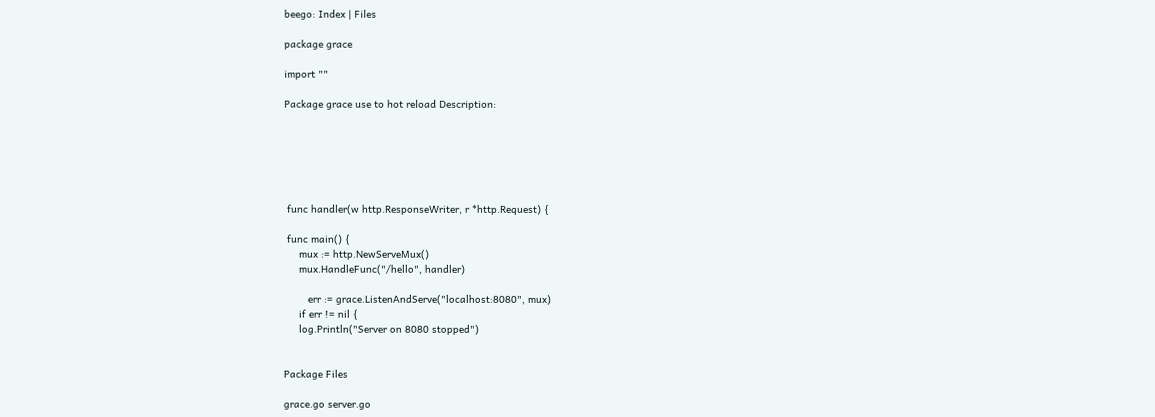beego: Index | Files

package grace

import ""

Package grace use to hot reload Description:






 func handler(w http.ResponseWriter, r *http.Request) {

 func main() {
     mux := http.NewServeMux()
     mux.HandleFunc("/hello", handler)

        err := grace.ListenAndServe("localhost:8080", mux)
     if err != nil {
     log.Println("Server on 8080 stopped")


Package Files

grace.go server.go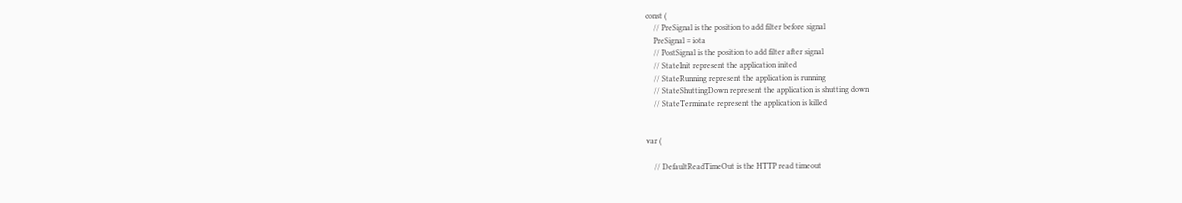const (
    // PreSignal is the position to add filter before signal
    PreSignal = iota
    // PostSignal is the position to add filter after signal
    // StateInit represent the application inited
    // StateRunning represent the application is running
    // StateShuttingDown represent the application is shutting down
    // StateTerminate represent the application is killed


var (

    // DefaultReadTimeOut is the HTTP read timeout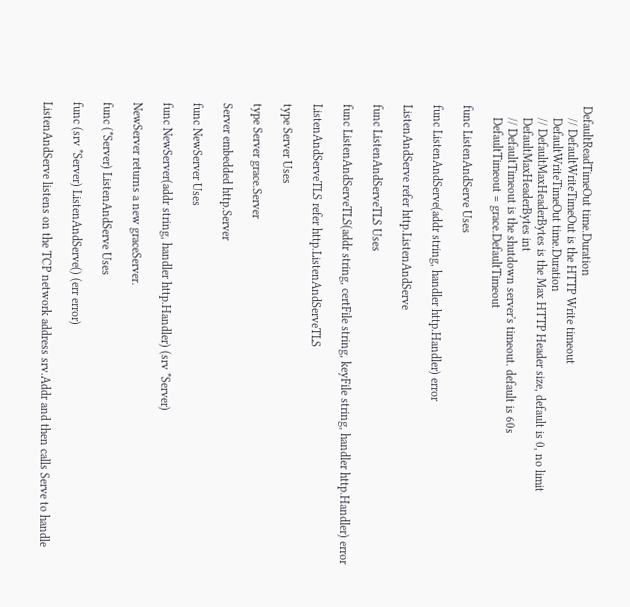DefaultReadTimeOut time.Duration
    // DefaultWriteTimeOut is the HTTP Write timeout
    DefaultWriteTimeOut time.Duration
    // DefaultMaxHeaderBytes is the Max HTTP Header size, default is 0, no limit
    DefaultMaxHeaderBytes int
    // DefaultTimeout is the shutdown server's timeout. default is 60s
    DefaultTimeout = grace.DefaultTimeout

func ListenAndServe Uses

func ListenAndServe(addr string, handler http.Handler) error

ListenAndServe refer http.ListenAndServe

func ListenAndServeTLS Uses

func ListenAndServeTLS(addr string, certFile string, keyFile string, handler http.Handler) error

ListenAndServeTLS refer http.ListenAndServeTLS

type Server Uses

type Server grace.Server

Server embedded http.Server

func NewServer Uses

func NewServer(addr string, handler http.Handler) (srv *Server)

NewServer returns a new graceServer.

func (*Server) ListenAndServe Uses

func (srv *Server) ListenAndServe() (err error)

ListenAndServe listens on the TCP network address srv.Addr and then calls Serve to handle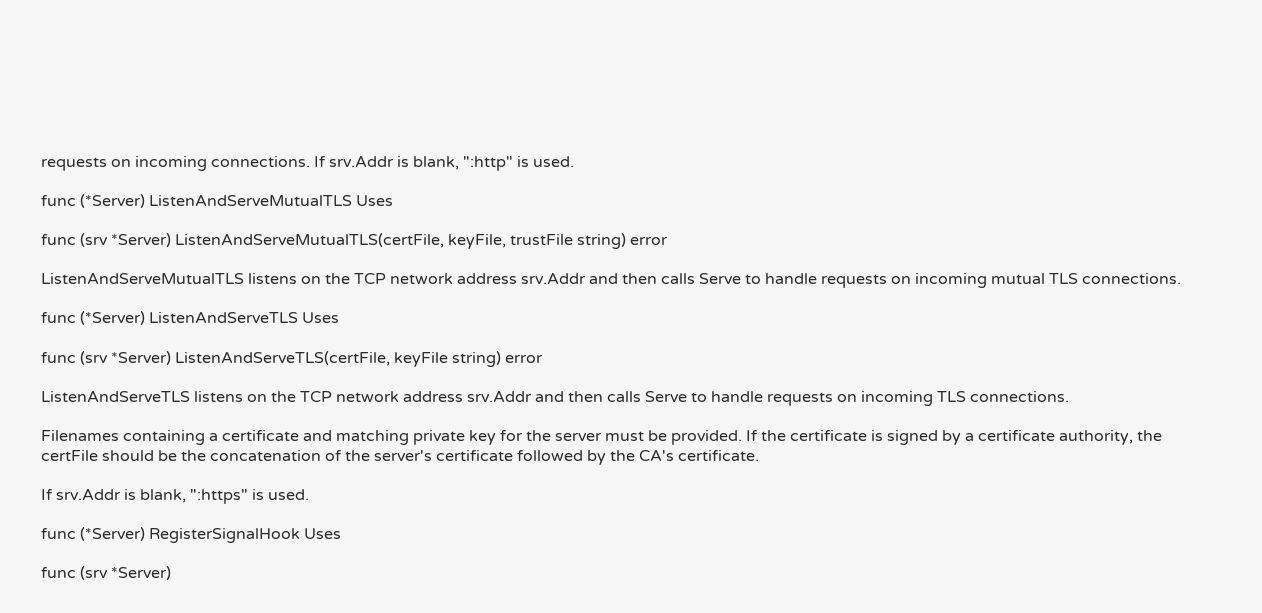requests on incoming connections. If srv.Addr is blank, ":http" is used.

func (*Server) ListenAndServeMutualTLS Uses

func (srv *Server) ListenAndServeMutualTLS(certFile, keyFile, trustFile string) error

ListenAndServeMutualTLS listens on the TCP network address srv.Addr and then calls Serve to handle requests on incoming mutual TLS connections.

func (*Server) ListenAndServeTLS Uses

func (srv *Server) ListenAndServeTLS(certFile, keyFile string) error

ListenAndServeTLS listens on the TCP network address srv.Addr and then calls Serve to handle requests on incoming TLS connections.

Filenames containing a certificate and matching private key for the server must be provided. If the certificate is signed by a certificate authority, the certFile should be the concatenation of the server's certificate followed by the CA's certificate.

If srv.Addr is blank, ":https" is used.

func (*Server) RegisterSignalHook Uses

func (srv *Server)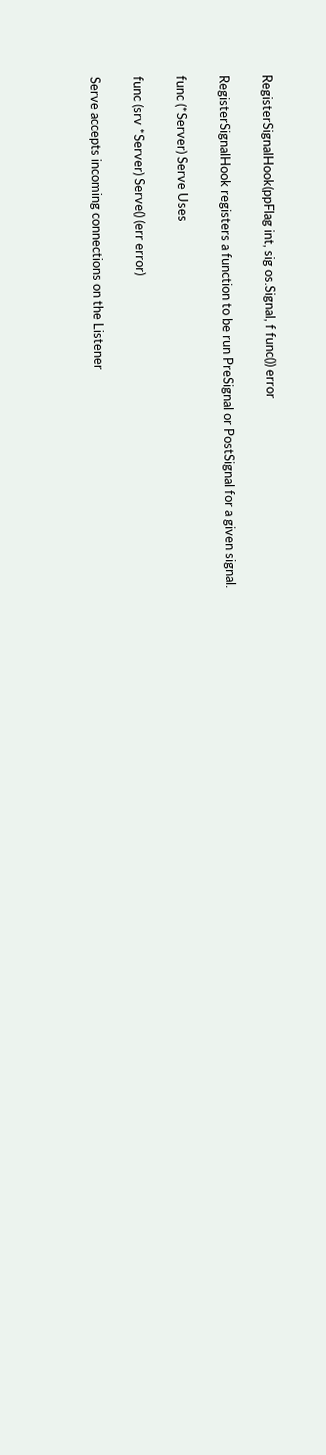RegisterSignalHook(ppFlag int, sig os.Signal, f func()) error

RegisterSignalHook registers a function to be run PreSignal or PostSignal for a given signal.

func (*Server) Serve Uses

func (srv *Server) Serve() (err error)

Serve accepts incoming connections on the Listener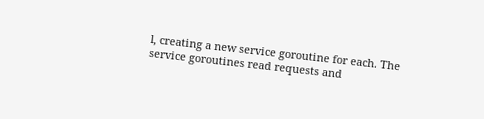l, creating a new service goroutine for each. The service goroutines read requests and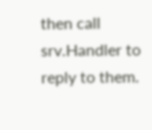then call srv.Handler to reply to them.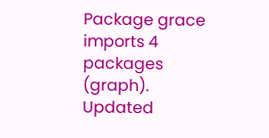Package grace imports 4 packages (graph). Updated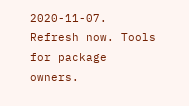2020-11-07. Refresh now. Tools for package owners.